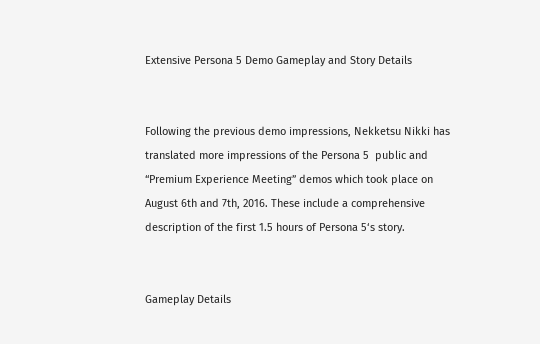Extensive Persona 5 Demo Gameplay and Story Details


Following the previous demo impressions, Nekketsu Nikki has translated more impressions of the Persona 5  public and “Premium Experience Meeting” demos which took place on August 6th and 7th, 2016. These include a comprehensive description of the first 1.5 hours of Persona 5‘s story.


Gameplay Details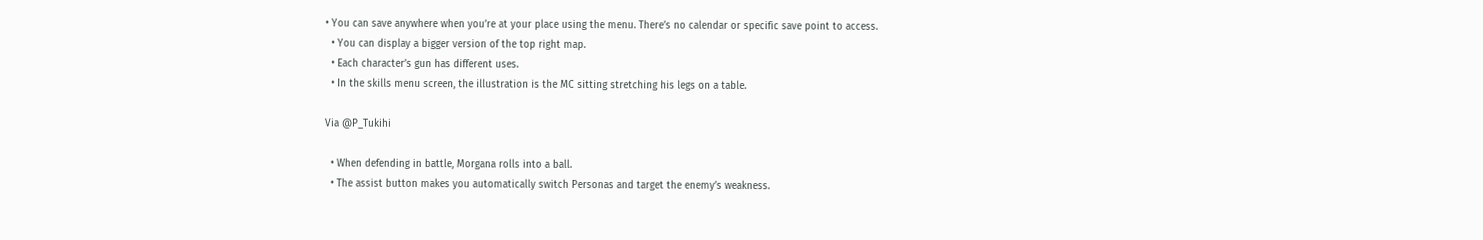• You can save anywhere when you’re at your place using the menu. There’s no calendar or specific save point to access.
  • You can display a bigger version of the top right map.
  • Each character’s gun has different uses.
  • In the skills menu screen, the illustration is the MC sitting stretching his legs on a table.

Via @P_Tukihi

  • When defending in battle, Morgana rolls into a ball.
  • The assist button makes you automatically switch Personas and target the enemy’s weakness.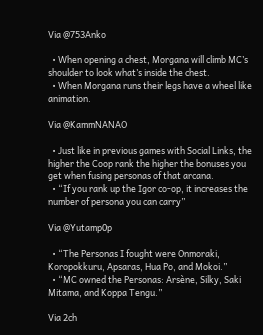Via @753Anko

  • When opening a chest, Morgana will climb MC’s shoulder to look what’s inside the chest.
  • When Morgana runs their legs have a wheel like animation.

Via @KammNANAO

  • Just like in previous games with Social Links, the higher the Coop rank the higher the bonuses you get when fusing personas of that arcana.
  • “If you rank up the Igor co-op, it increases the number of persona you can carry”

Via @Yutamp0p

  • “The Personas I fought were Onmoraki, Koropokkuru, Apsaras, Hua Po, and Mokoi.”
  • “MC owned the Personas: Arsène, Silky, Saki Mitama, and Koppa Tengu.”

Via 2ch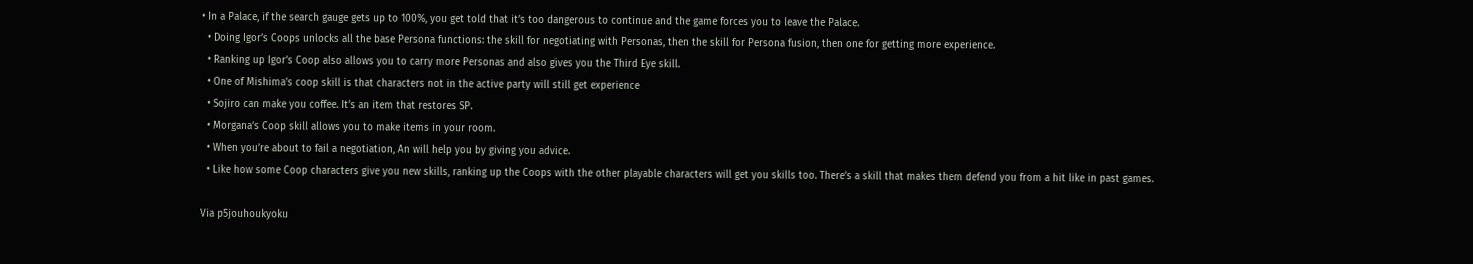• In a Palace, if the search gauge gets up to 100%, you get told that it’s too dangerous to continue and the game forces you to leave the Palace.
  • Doing Igor’s Coops unlocks all the base Persona functions: the skill for negotiating with Personas, then the skill for Persona fusion, then one for getting more experience.
  • Ranking up Igor’s Coop also allows you to carry more Personas and also gives you the Third Eye skill.
  • One of Mishima’s coop skill is that characters not in the active party will still get experience
  • Sojiro can make you coffee. It’s an item that restores SP.
  • Morgana’s Coop skill allows you to make items in your room.
  • When you’re about to fail a negotiation, An will help you by giving you advice.
  • Like how some Coop characters give you new skills, ranking up the Coops with the other playable characters will get you skills too. There’s a skill that makes them defend you from a hit like in past games.

Via p5jouhoukyoku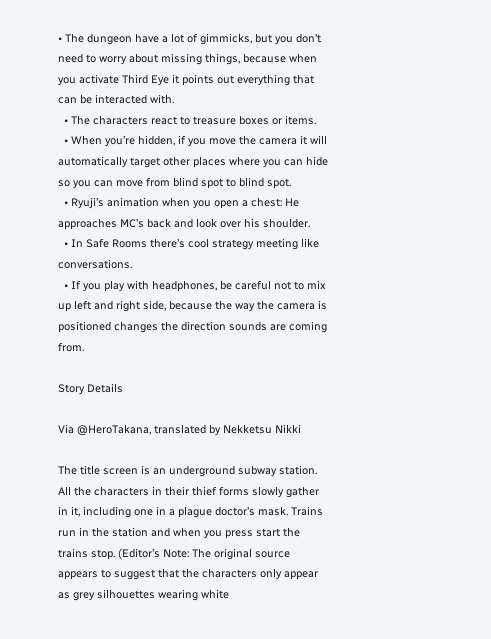• The dungeon have a lot of gimmicks, but you don’t need to worry about missing things, because when you activate Third Eye it points out everything that can be interacted with.
  • The characters react to treasure boxes or items.
  • When you’re hidden, if you move the camera it will automatically target other places where you can hide so you can move from blind spot to blind spot.
  • Ryuji’s animation when you open a chest: He approaches MC’s back and look over his shoulder.
  • In Safe Rooms there’s cool strategy meeting like conversations.
  • If you play with headphones, be careful not to mix up left and right side, because the way the camera is positioned changes the direction sounds are coming from.

Story Details

Via @HeroTakana, translated by Nekketsu Nikki

The title screen is an underground subway station. All the characters in their thief forms slowly gather in it, including one in a plague doctor’s mask. Trains run in the station and when you press start the trains stop. (Editor’s Note: The original source appears to suggest that the characters only appear as grey silhouettes wearing white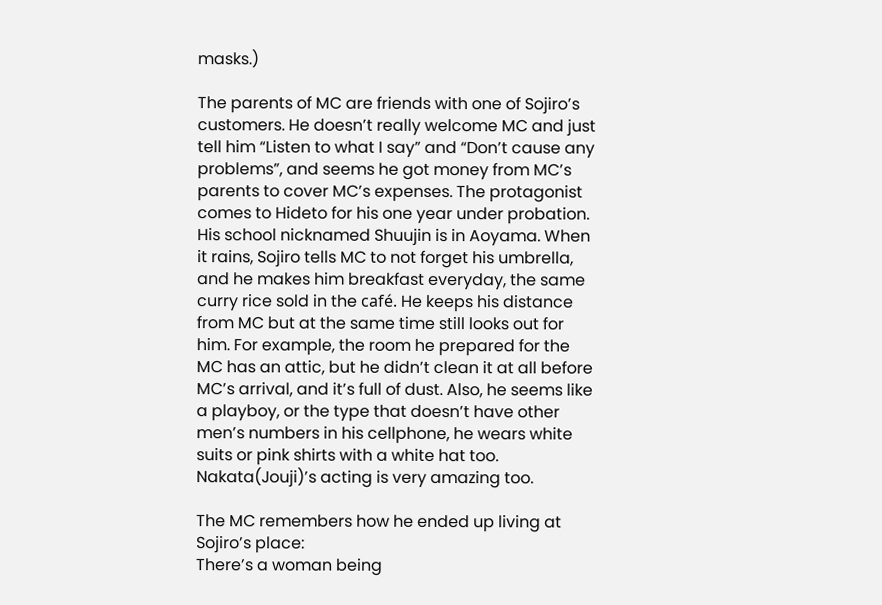masks.)

The parents of MC are friends with one of Sojiro’s customers. He doesn’t really welcome MC and just tell him “Listen to what I say” and “Don’t cause any problems”, and seems he got money from MC’s parents to cover MC’s expenses. The protagonist comes to Hideto for his one year under probation. His school nicknamed Shuujin is in Aoyama. When it rains, Sojiro tells MC to not forget his umbrella, and he makes him breakfast everyday, the same curry rice sold in the café. He keeps his distance from MC but at the same time still looks out for him. For example, the room he prepared for the MC has an attic, but he didn’t clean it at all before MC’s arrival, and it’s full of dust. Also, he seems like a playboy, or the type that doesn’t have other men’s numbers in his cellphone, he wears white suits or pink shirts with a white hat too. Nakata(Jouji)’s acting is very amazing too.

The MC remembers how he ended up living at Sojiro’s place:
There’s a woman being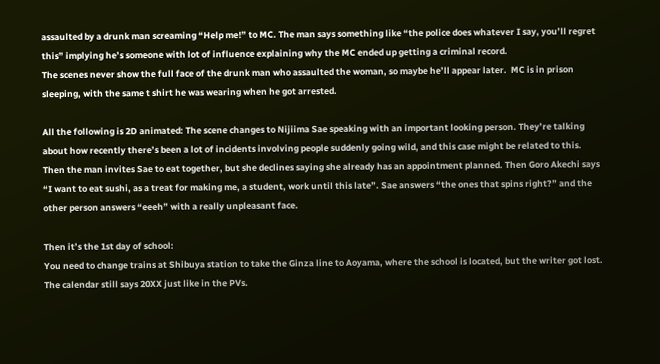assaulted by a drunk man screaming “Help me!” to MC. The man says something like “the police does whatever I say, you’ll regret this” implying he’s someone with lot of influence explaining why the MC ended up getting a criminal record.
The scenes never show the full face of the drunk man who assaulted the woman, so maybe he’ll appear later.  MC is in prison sleeping, with the same t shirt he was wearing when he got arrested.

All the following is 2D animated: The scene changes to Nijiima Sae speaking with an important looking person. They’re talking about how recently there’s been a lot of incidents involving people suddenly going wild, and this case might be related to this. Then the man invites Sae to eat together, but she declines saying she already has an appointment planned. Then Goro Akechi says “I want to eat sushi, as a treat for making me, a student, work until this late”. Sae answers “the ones that spins right?” and the other person answers “eeeh” with a really unpleasant face.

Then it’s the 1st day of school:
You need to change trains at Shibuya station to take the Ginza line to Aoyama, where the school is located, but the writer got lost.
The calendar still says 20XX just like in the PVs.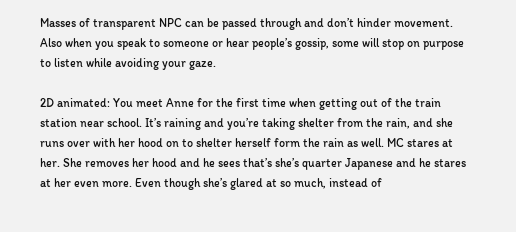Masses of transparent NPC can be passed through and don’t hinder movement. Also when you speak to someone or hear people’s gossip, some will stop on purpose to listen while avoiding your gaze.

2D animated: You meet Anne for the first time when getting out of the train station near school. It’s raining and you’re taking shelter from the rain, and she runs over with her hood on to shelter herself form the rain as well. MC stares at her. She removes her hood and he sees that’s she’s quarter Japanese and he stares at her even more. Even though she’s glared at so much, instead of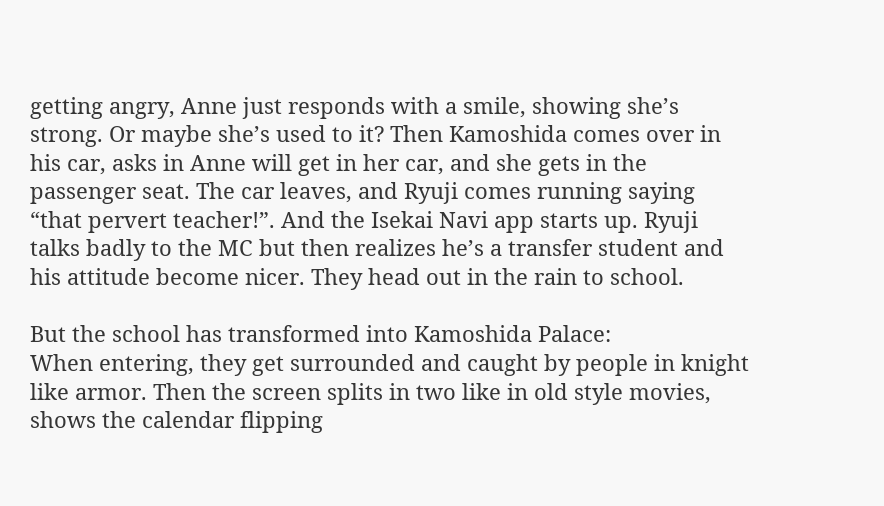getting angry, Anne just responds with a smile, showing she’s strong. Or maybe she’s used to it? Then Kamoshida comes over in his car, asks in Anne will get in her car, and she gets in the passenger seat. The car leaves, and Ryuji comes running saying “that pervert teacher!”. And the Isekai Navi app starts up. Ryuji talks badly to the MC but then realizes he’s a transfer student and his attitude become nicer. They head out in the rain to school.

But the school has transformed into Kamoshida Palace:
When entering, they get surrounded and caught by people in knight like armor. Then the screen splits in two like in old style movies, shows the calendar flipping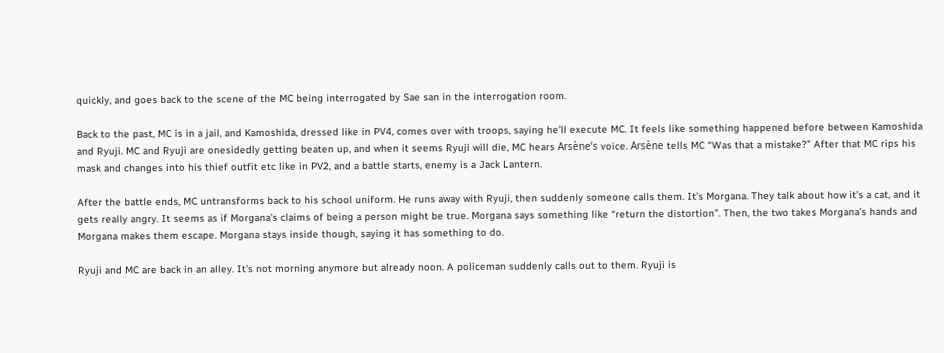quickly, and goes back to the scene of the MC being interrogated by Sae san in the interrogation room.

Back to the past, MC is in a jail, and Kamoshida, dressed like in PV4, comes over with troops, saying he’ll execute MC. It feels like something happened before between Kamoshida and Ryuji. MC and Ryuji are onesidedly getting beaten up, and when it seems Ryuji will die, MC hears Arsène’s voice. Arsène tells MC “Was that a mistake?” After that MC rips his mask and changes into his thief outfit etc like in PV2, and a battle starts, enemy is a Jack Lantern.

After the battle ends, MC untransforms back to his school uniform. He runs away with Ryuji, then suddenly someone calls them. It’s Morgana. They talk about how it’s a cat, and it gets really angry. It seems as if Morgana’s claims of being a person might be true. Morgana says something like “return the distortion”. Then, the two takes Morgana’s hands and Morgana makes them escape. Morgana stays inside though, saying it has something to do.

Ryuji and MC are back in an alley. It’s not morning anymore but already noon. A policeman suddenly calls out to them. Ryuji is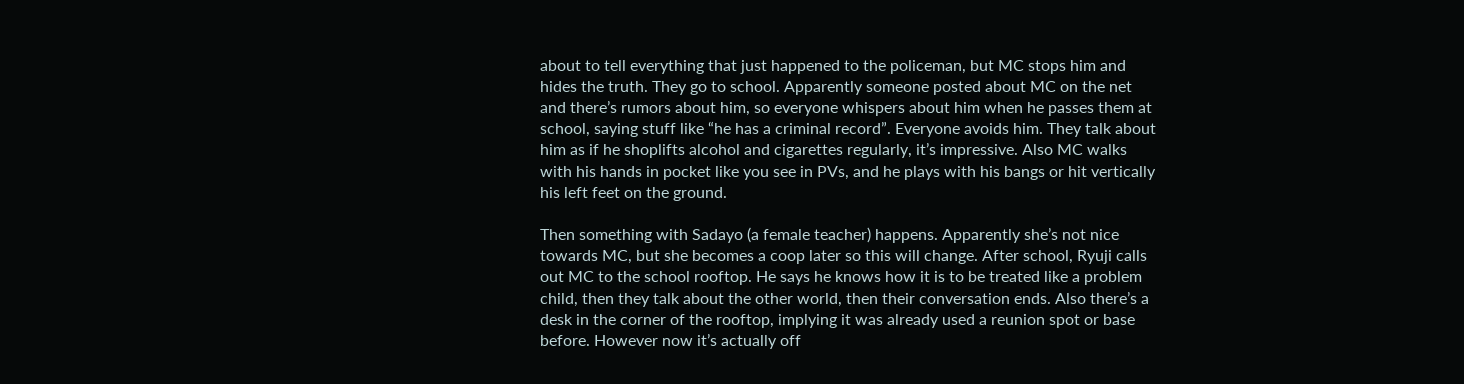about to tell everything that just happened to the policeman, but MC stops him and hides the truth. They go to school. Apparently someone posted about MC on the net and there’s rumors about him, so everyone whispers about him when he passes them at school, saying stuff like “he has a criminal record”. Everyone avoids him. They talk about him as if he shoplifts alcohol and cigarettes regularly, it’s impressive. Also MC walks with his hands in pocket like you see in PVs, and he plays with his bangs or hit vertically his left feet on the ground.

Then something with Sadayo (a female teacher) happens. Apparently she’s not nice towards MC, but she becomes a coop later so this will change. After school, Ryuji calls out MC to the school rooftop. He says he knows how it is to be treated like a problem child, then they talk about the other world, then their conversation ends. Also there’s a desk in the corner of the rooftop, implying it was already used a reunion spot or base before. However now it’s actually off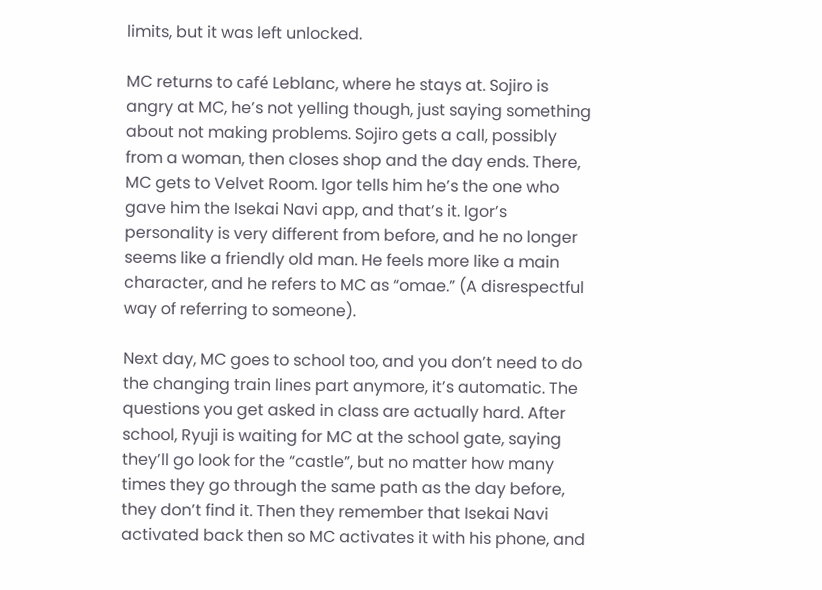limits, but it was left unlocked.

MC returns to café Leblanc, where he stays at. Sojiro is angry at MC, he’s not yelling though, just saying something about not making problems. Sojiro gets a call, possibly from a woman, then closes shop and the day ends. There, MC gets to Velvet Room. Igor tells him he’s the one who gave him the Isekai Navi app, and that’s it. Igor’s personality is very different from before, and he no longer seems like a friendly old man. He feels more like a main character, and he refers to MC as “omae.” (A disrespectful way of referring to someone).

Next day, MC goes to school too, and you don’t need to do the changing train lines part anymore, it’s automatic. The questions you get asked in class are actually hard. After school, Ryuji is waiting for MC at the school gate, saying they’ll go look for the “castle”, but no matter how many times they go through the same path as the day before, they don’t find it. Then they remember that Isekai Navi activated back then so MC activates it with his phone, and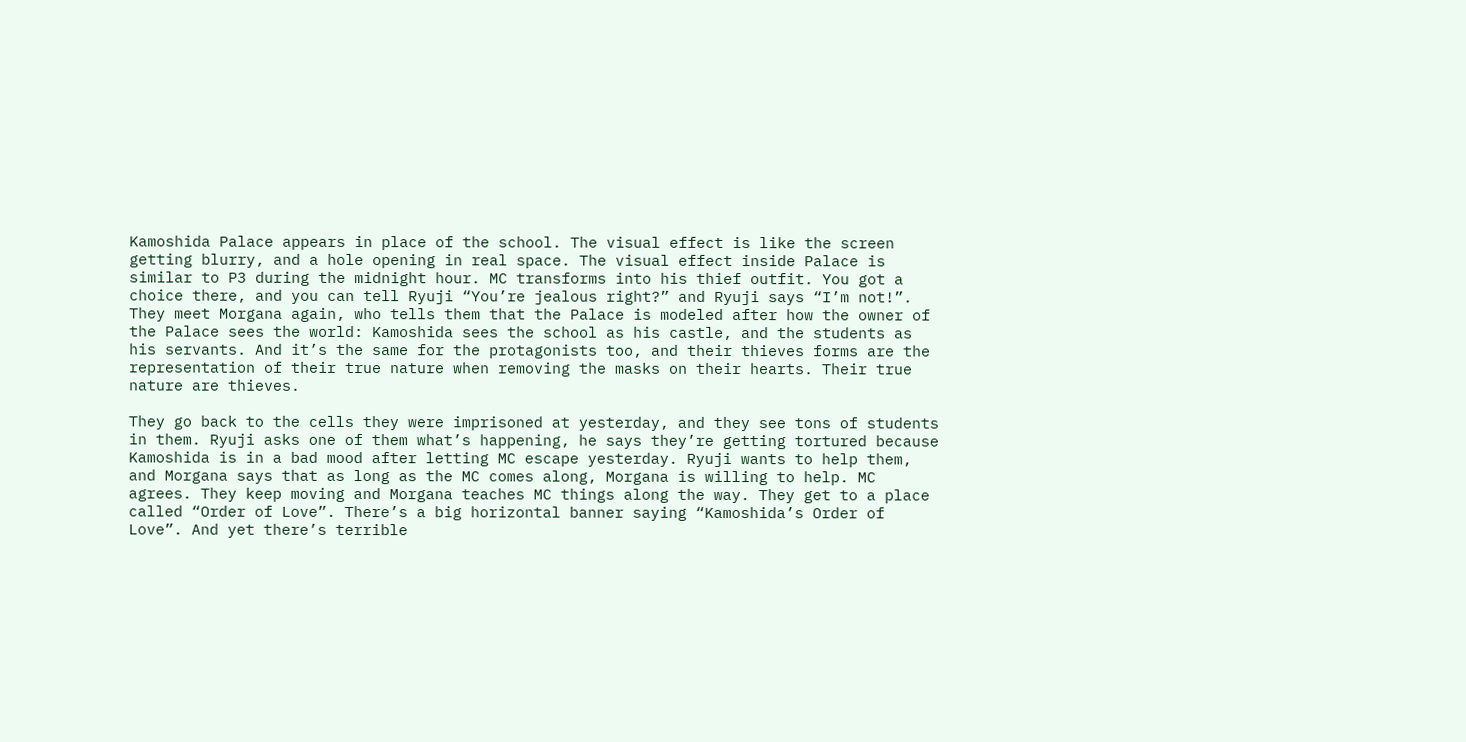Kamoshida Palace appears in place of the school. The visual effect is like the screen getting blurry, and a hole opening in real space. The visual effect inside Palace is similar to P3 during the midnight hour. MC transforms into his thief outfit. You got a choice there, and you can tell Ryuji “You’re jealous right?” and Ryuji says “I’m not!”. They meet Morgana again, who tells them that the Palace is modeled after how the owner of the Palace sees the world: Kamoshida sees the school as his castle, and the students as his servants. And it’s the same for the protagonists too, and their thieves forms are the representation of their true nature when removing the masks on their hearts. Their true nature are thieves.

They go back to the cells they were imprisoned at yesterday, and they see tons of students in them. Ryuji asks one of them what’s happening, he says they’re getting tortured because Kamoshida is in a bad mood after letting MC escape yesterday. Ryuji wants to help them, and Morgana says that as long as the MC comes along, Morgana is willing to help. MC agrees. They keep moving and Morgana teaches MC things along the way. They get to a place called “Order of Love”. There’s a big horizontal banner saying “Kamoshida’s Order of Love”. And yet there’s terrible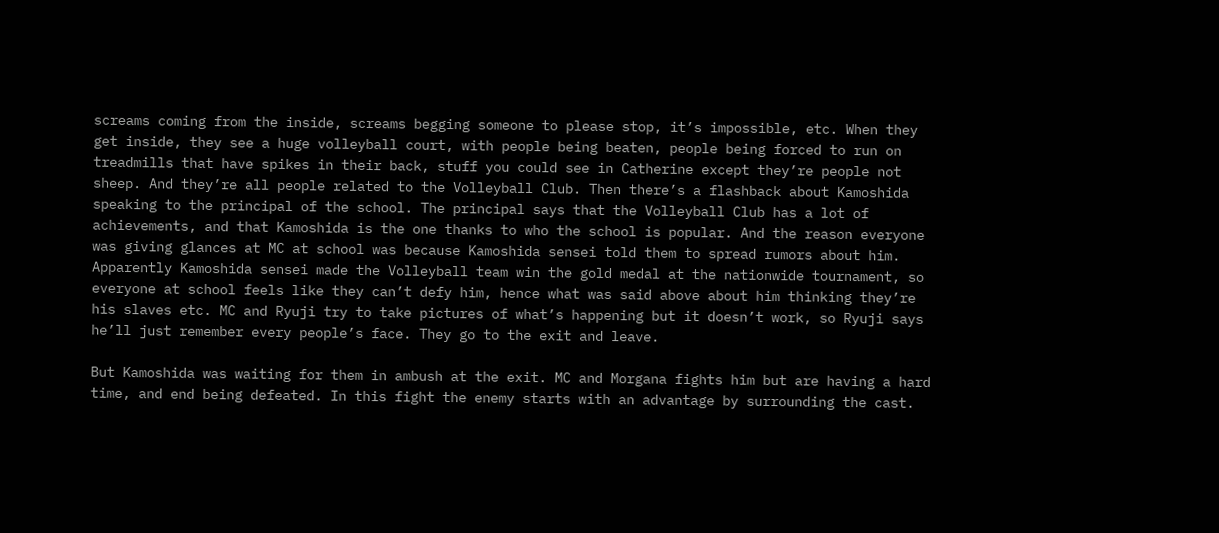screams coming from the inside, screams begging someone to please stop, it’s impossible, etc. When they get inside, they see a huge volleyball court, with people being beaten, people being forced to run on treadmills that have spikes in their back, stuff you could see in Catherine except they’re people not sheep. And they’re all people related to the Volleyball Club. Then there’s a flashback about Kamoshida speaking to the principal of the school. The principal says that the Volleyball Club has a lot of achievements, and that Kamoshida is the one thanks to who the school is popular. And the reason everyone was giving glances at MC at school was because Kamoshida sensei told them to spread rumors about him. Apparently Kamoshida sensei made the Volleyball team win the gold medal at the nationwide tournament, so everyone at school feels like they can’t defy him, hence what was said above about him thinking they’re his slaves etc. MC and Ryuji try to take pictures of what’s happening but it doesn’t work, so Ryuji says he’ll just remember every people’s face. They go to the exit and leave.

But Kamoshida was waiting for them in ambush at the exit. MC and Morgana fights him but are having a hard time, and end being defeated. In this fight the enemy starts with an advantage by surrounding the cast.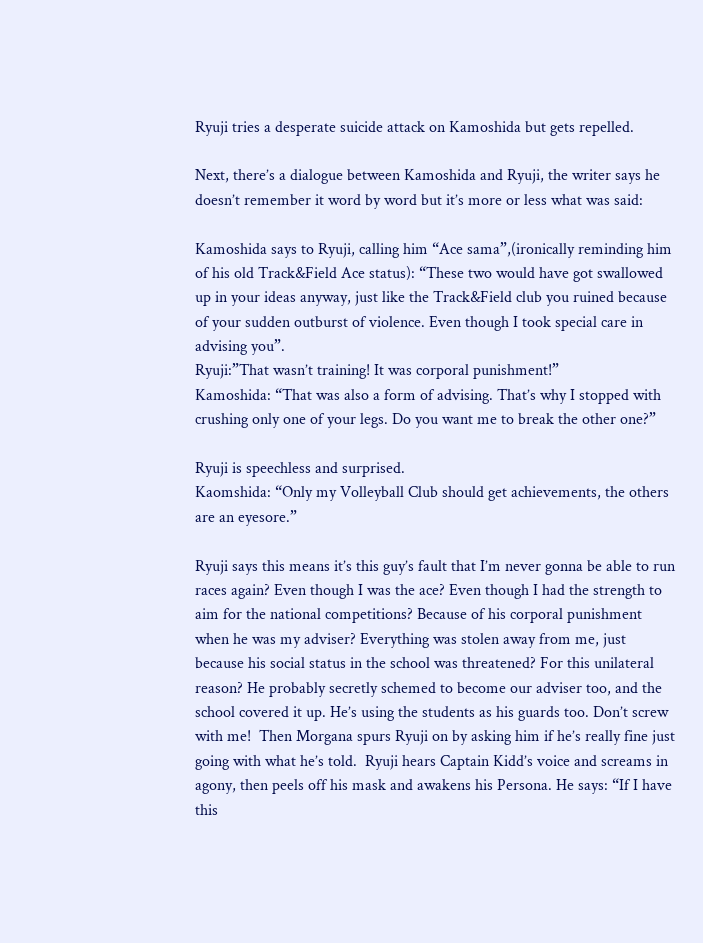Ryuji tries a desperate suicide attack on Kamoshida but gets repelled.

Next, there’s a dialogue between Kamoshida and Ryuji, the writer says he doesn’t remember it word by word but it’s more or less what was said:

Kamoshida says to Ryuji, calling him “Ace sama”,(ironically reminding him of his old Track&Field Ace status): “These two would have got swallowed up in your ideas anyway, just like the Track&Field club you ruined because of your sudden outburst of violence. Even though I took special care in advising you”.
Ryuji:”That wasn’t training! It was corporal punishment!”
Kamoshida: “That was also a form of advising. That’s why I stopped with crushing only one of your legs. Do you want me to break the other one?”

Ryuji is speechless and surprised.
Kaomshida: “Only my Volleyball Club should get achievements, the others are an eyesore.”

Ryuji says this means it’s this guy’s fault that I’m never gonna be able to run races again? Even though I was the ace? Even though I had the strength to aim for the national competitions? Because of his corporal punishment when he was my adviser? Everything was stolen away from me, just because his social status in the school was threatened? For this unilateral reason? He probably secretly schemed to become our adviser too, and the school covered it up. He’s using the students as his guards too. Don’t screw with me!  Then Morgana spurs Ryuji on by asking him if he’s really fine just going with what he’s told.  Ryuji hears Captain Kidd’s voice and screams in agony, then peels off his mask and awakens his Persona. He says: “If I have this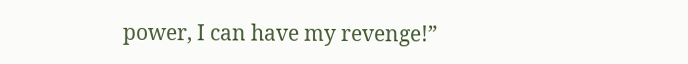power, I can have my revenge!”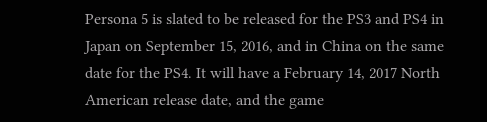Persona 5 is slated to be released for the PS3 and PS4 in Japan on September 15, 2016, and in China on the same date for the PS4. It will have a February 14, 2017 North American release date, and the game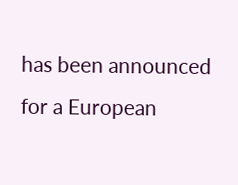has been announced for a European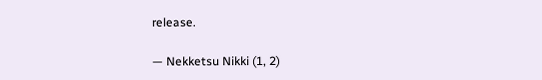release.

— Nekketsu Nikki (1, 2)